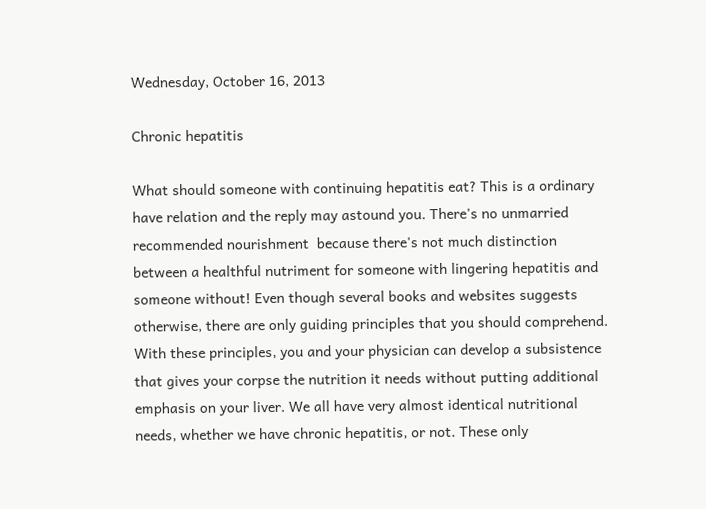Wednesday, October 16, 2013

Chronic hepatitis

What should someone with continuing hepatitis eat? This is a ordinary have relation and the reply may astound you. There's no unmarried recommended nourishment  because there's not much distinction between a healthful nutriment for someone with lingering hepatitis and someone without! Even though several books and websites suggests otherwise, there are only guiding principles that you should comprehend. With these principles, you and your physician can develop a subsistence that gives your corpse the nutrition it needs without putting additional emphasis on your liver. We all have very almost identical nutritional needs, whether we have chronic hepatitis, or not. These only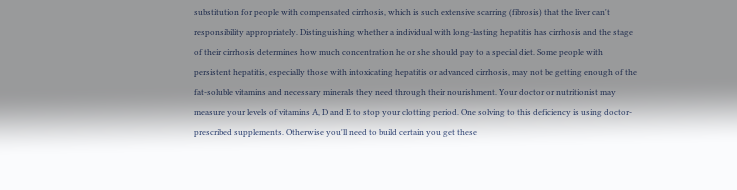substitution for people with compensated cirrhosis, which is such extensive scarring (fibrosis) that the liver can't responsibility appropriately. Distinguishing whether a individual with long-lasting hepatitis has cirrhosis and the stage of their cirrhosis determines how much concentration he or she should pay to a special diet. Some people with persistent hepatitis, especially those with intoxicating hepatitis or advanced cirrhosis, may not be getting enough of the fat-soluble vitamins and necessary minerals they need through their nourishment. Your doctor or nutritionist may measure your levels of vitamins A, D and E to stop your clotting period. One solving to this deficiency is using doctor-prescribed supplements. Otherwise you'll need to build certain you get these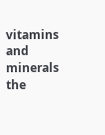vitamins and minerals the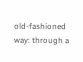old-fashioned way: through a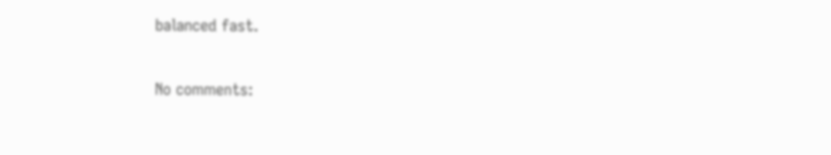balanced fast.

No comments: